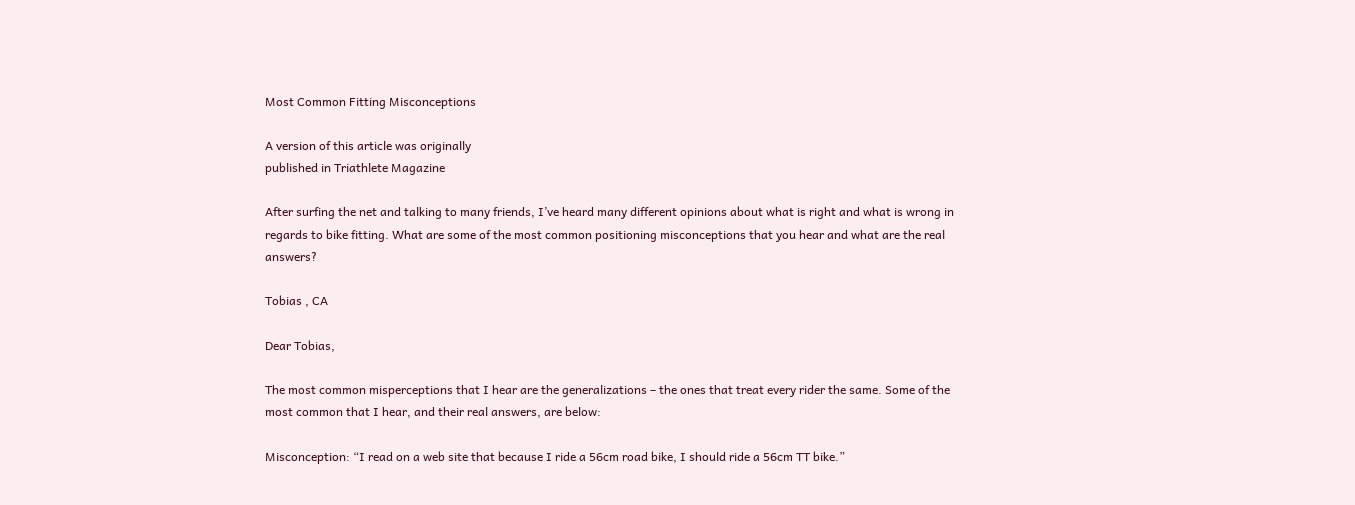Most Common Fitting Misconceptions

A version of this article was originally
published in Triathlete Magazine

After surfing the net and talking to many friends, I’ve heard many different opinions about what is right and what is wrong in regards to bike fitting. What are some of the most common positioning misconceptions that you hear and what are the real answers?

Tobias , CA

Dear Tobias,

The most common misperceptions that I hear are the generalizations – the ones that treat every rider the same. Some of the most common that I hear, and their real answers, are below:

Misconception: “I read on a web site that because I ride a 56cm road bike, I should ride a 56cm TT bike.”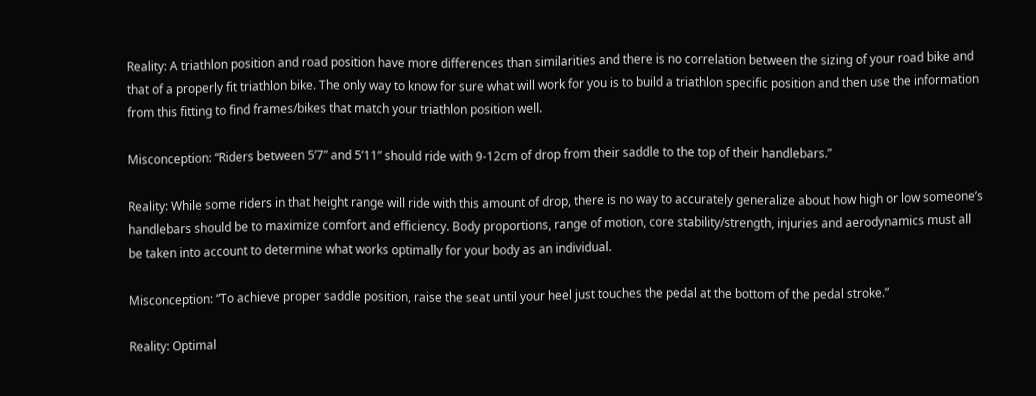Reality: A triathlon position and road position have more differences than similarities and there is no correlation between the sizing of your road bike and that of a properly fit triathlon bike. The only way to know for sure what will work for you is to build a triathlon specific position and then use the information from this fitting to find frames/bikes that match your triathlon position well.

Misconception: “Riders between 5’7” and 5’11” should ride with 9-12cm of drop from their saddle to the top of their handlebars.”

Reality: While some riders in that height range will ride with this amount of drop, there is no way to accurately generalize about how high or low someone’s handlebars should be to maximize comfort and efficiency. Body proportions, range of motion, core stability/strength, injuries and aerodynamics must all be taken into account to determine what works optimally for your body as an individual.

Misconception: “To achieve proper saddle position, raise the seat until your heel just touches the pedal at the bottom of the pedal stroke.”

Reality: Optimal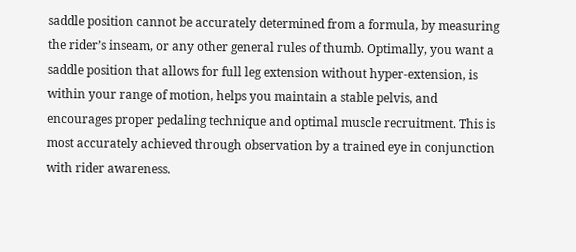saddle position cannot be accurately determined from a formula, by measuring the rider’s inseam, or any other general rules of thumb. Optimally, you want a saddle position that allows for full leg extension without hyper-extension, is within your range of motion, helps you maintain a stable pelvis, and encourages proper pedaling technique and optimal muscle recruitment. This is most accurately achieved through observation by a trained eye in conjunction with rider awareness.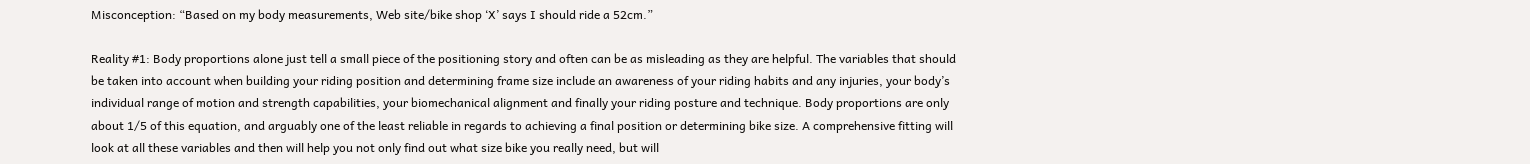Misconception: “Based on my body measurements, Web site/bike shop ‘X’ says I should ride a 52cm.”

Reality #1: Body proportions alone just tell a small piece of the positioning story and often can be as misleading as they are helpful. The variables that should be taken into account when building your riding position and determining frame size include an awareness of your riding habits and any injuries, your body’s individual range of motion and strength capabilities, your biomechanical alignment and finally your riding posture and technique. Body proportions are only about 1/5 of this equation, and arguably one of the least reliable in regards to achieving a final position or determining bike size. A comprehensive fitting will look at all these variables and then will help you not only find out what size bike you really need, but will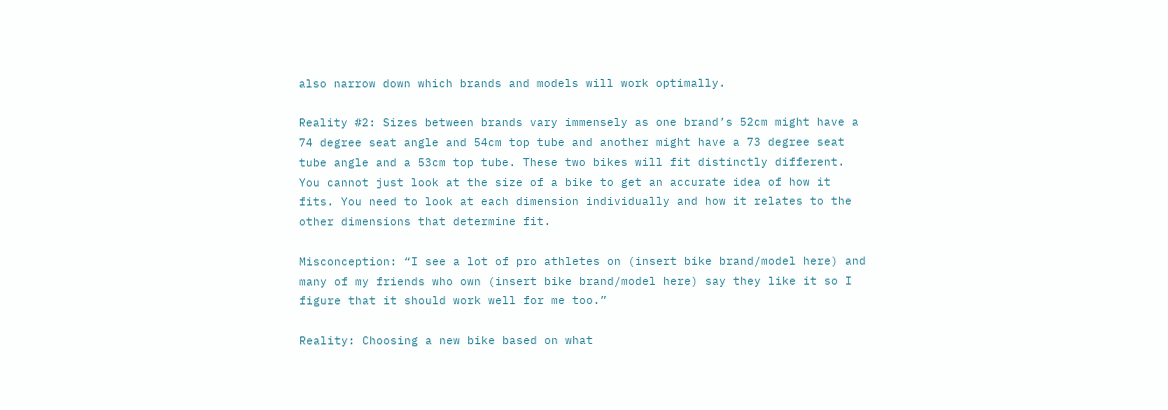also narrow down which brands and models will work optimally.

Reality #2: Sizes between brands vary immensely as one brand’s 52cm might have a 74 degree seat angle and 54cm top tube and another might have a 73 degree seat tube angle and a 53cm top tube. These two bikes will fit distinctly different. You cannot just look at the size of a bike to get an accurate idea of how it fits. You need to look at each dimension individually and how it relates to the other dimensions that determine fit.

Misconception: “I see a lot of pro athletes on (insert bike brand/model here) and many of my friends who own (insert bike brand/model here) say they like it so I figure that it should work well for me too.”

Reality: Choosing a new bike based on what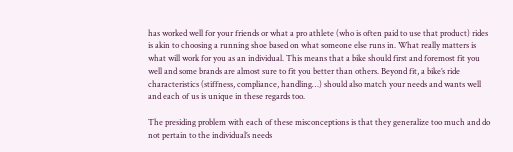has worked well for your friends or what a pro athlete (who is often paid to use that product) rides is akin to choosing a running shoe based on what someone else runs in. What really matters is what will work for you as an individual. This means that a bike should first and foremost fit you well and some brands are almost sure to fit you better than others. Beyond fit, a bike’s ride characteristics (stiffness, compliance, handling…) should also match your needs and wants well and each of us is unique in these regards too.

The presiding problem with each of these misconceptions is that they generalize too much and do not pertain to the individual’s needs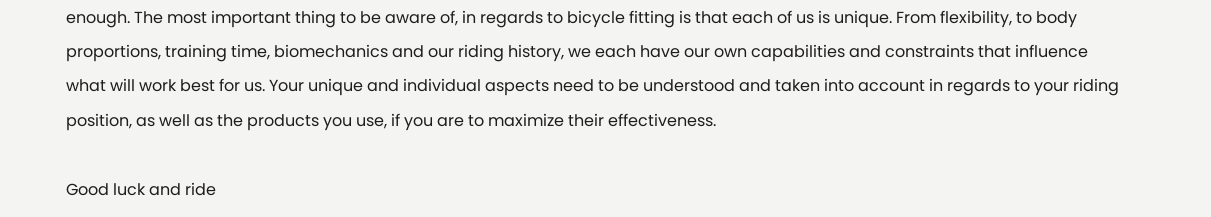enough. The most important thing to be aware of, in regards to bicycle fitting is that each of us is unique. From flexibility, to body proportions, training time, biomechanics and our riding history, we each have our own capabilities and constraints that influence what will work best for us. Your unique and individual aspects need to be understood and taken into account in regards to your riding position, as well as the products you use, if you are to maximize their effectiveness.

Good luck and ride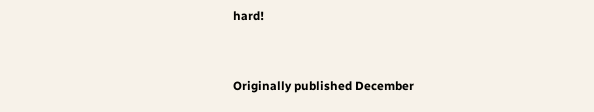hard!


Originally published December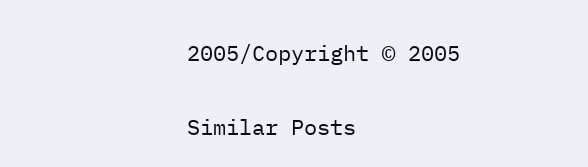2005/Copyright © 2005

Similar Posts